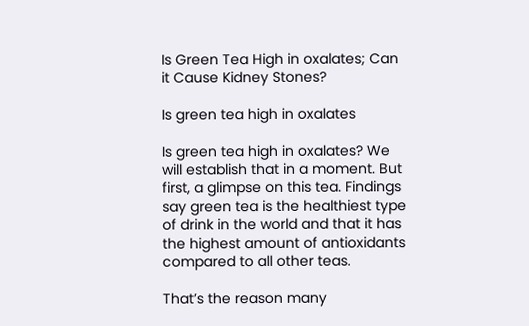Is Green Tea High in oxalates; Can it Cause Kidney Stones?

Is green tea high in oxalates

Is green tea high in oxalates? We will establish that in a moment. But first, a glimpse on this tea. Findings say green tea is the healthiest type of drink in the world and that it has the highest amount of antioxidants compared to all other teas.

That’s the reason many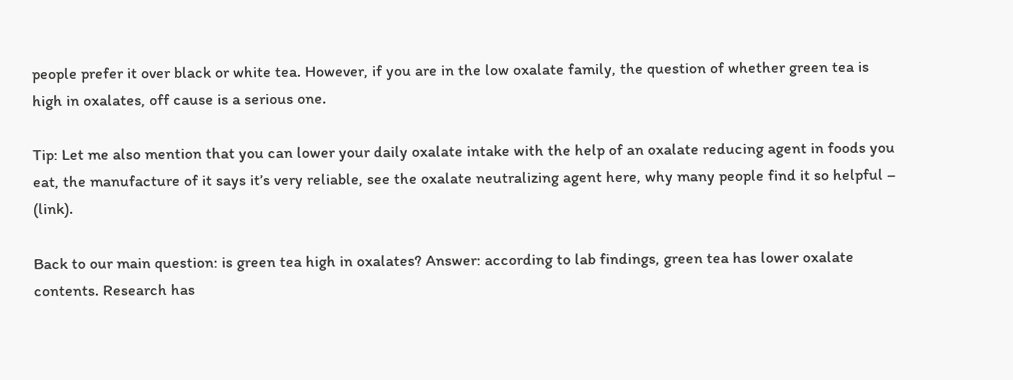people prefer it over black or white tea. However, if you are in the low oxalate family, the question of whether green tea is high in oxalates, off cause is a serious one.

Tip: Let me also mention that you can lower your daily oxalate intake with the help of an oxalate reducing agent in foods you eat, the manufacture of it says it’s very reliable, see the oxalate neutralizing agent here, why many people find it so helpful – (link).

Back to our main question: is green tea high in oxalates? Answer: according to lab findings, green tea has lower oxalate contents. Research has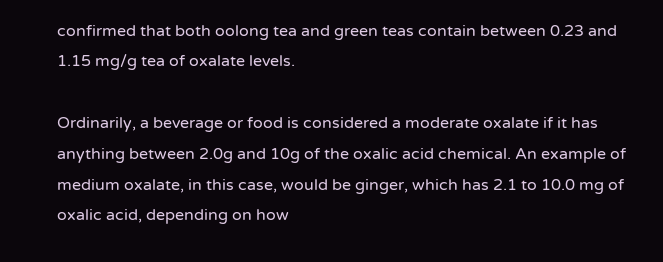confirmed that both oolong tea and green teas contain between 0.23 and 1.15 mg/g tea of oxalate levels.

Ordinarily, a beverage or food is considered a moderate oxalate if it has anything between 2.0g and 10g of the oxalic acid chemical. An example of medium oxalate, in this case, would be ginger, which has 2.1 to 10.0 mg of oxalic acid, depending on how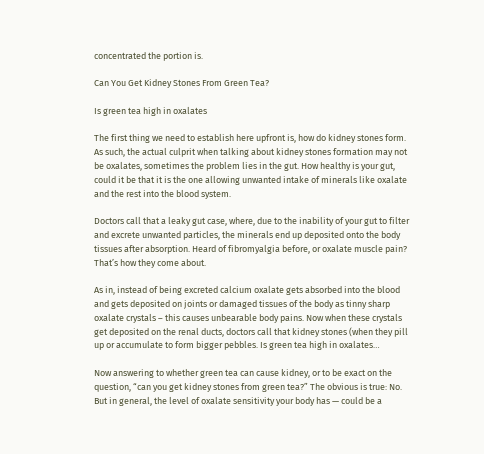concentrated the portion is.

Can You Get Kidney Stones From Green Tea?

Is green tea high in oxalates

The first thing we need to establish here upfront is, how do kidney stones form. As such, the actual culprit when talking about kidney stones formation may not be oxalates, sometimes the problem lies in the gut. How healthy is your gut, could it be that it is the one allowing unwanted intake of minerals like oxalate and the rest into the blood system.

Doctors call that a leaky gut case, where, due to the inability of your gut to filter and excrete unwanted particles, the minerals end up deposited onto the body tissues after absorption. Heard of fibromyalgia before, or oxalate muscle pain? That’s how they come about.

As in, instead of being excreted calcium oxalate gets absorbed into the blood and gets deposited on joints or damaged tissues of the body as tinny sharp oxalate crystals – this causes unbearable body pains. Now when these crystals get deposited on the renal ducts, doctors call that kidney stones (when they pill up or accumulate to form bigger pebbles. Is green tea high in oxalates…

Now answering to whether green tea can cause kidney, or to be exact on the question, “can you get kidney stones from green tea?” The obvious is true: No. But in general, the level of oxalate sensitivity your body has — could be a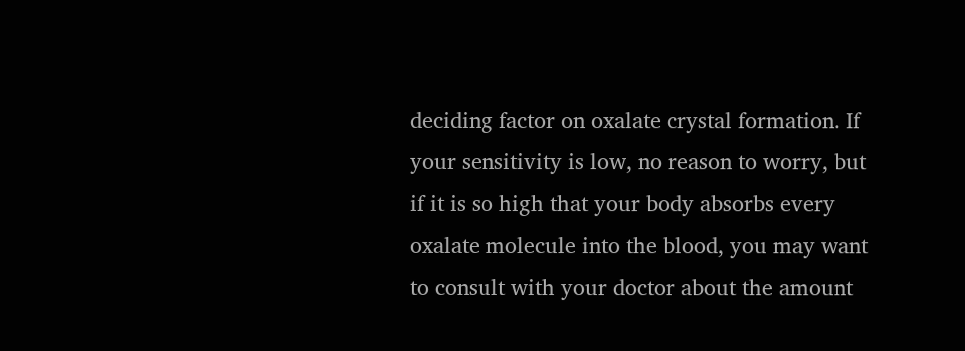deciding factor on oxalate crystal formation. If your sensitivity is low, no reason to worry, but if it is so high that your body absorbs every oxalate molecule into the blood, you may want to consult with your doctor about the amount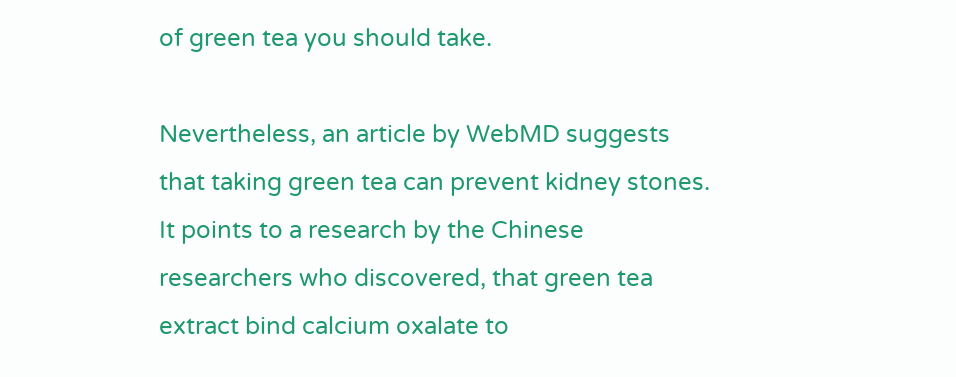of green tea you should take.

Nevertheless, an article by WebMD suggests that taking green tea can prevent kidney stones. It points to a research by the Chinese researchers who discovered, that green tea extract bind calcium oxalate to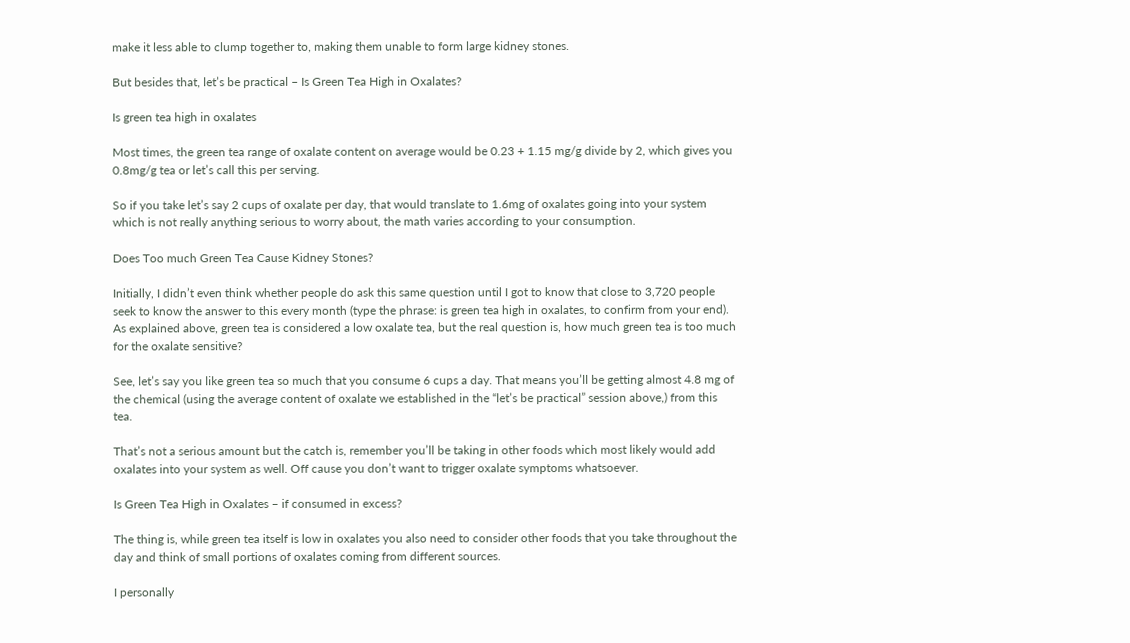make it less able to clump together to, making them unable to form large kidney stones.

But besides that, let’s be practical – Is Green Tea High in Oxalates?

Is green tea high in oxalates

Most times, the green tea range of oxalate content on average would be 0.23 + 1.15 mg/g divide by 2, which gives you 0.8mg/g tea or let’s call this per serving.

So if you take let’s say 2 cups of oxalate per day, that would translate to 1.6mg of oxalates going into your system which is not really anything serious to worry about, the math varies according to your consumption.

Does Too much Green Tea Cause Kidney Stones?

Initially, I didn’t even think whether people do ask this same question until I got to know that close to 3,720 people seek to know the answer to this every month (type the phrase: is green tea high in oxalates, to confirm from your end). As explained above, green tea is considered a low oxalate tea, but the real question is, how much green tea is too much for the oxalate sensitive?

See, let’s say you like green tea so much that you consume 6 cups a day. That means you’ll be getting almost 4.8 mg of the chemical (using the average content of oxalate we established in the “let’s be practical” session above,) from this tea.

That’s not a serious amount but the catch is, remember you’ll be taking in other foods which most likely would add oxalates into your system as well. Off cause you don’t want to trigger oxalate symptoms whatsoever.

Is Green Tea High in Oxalates – if consumed in excess?

The thing is, while green tea itself is low in oxalates you also need to consider other foods that you take throughout the day and think of small portions of oxalates coming from different sources.

I personally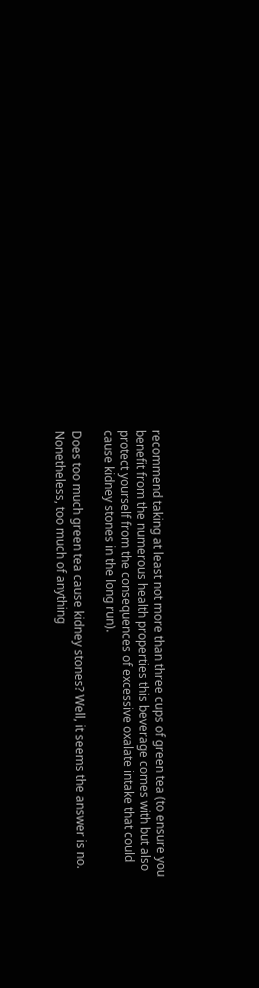recommend taking at least not more than three cups of green tea (to ensure you benefit from the numerous health properties this beverage comes with but also protect yourself from the consequences of excessive oxalate intake that could cause kidney stones in the long run).

Does too much green tea cause kidney stones? Well, it seems the answer is no. Nonetheless, too much of anything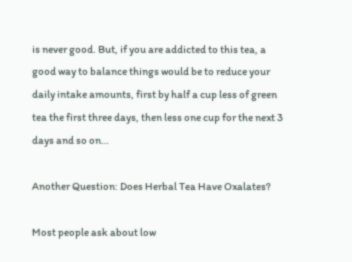is never good. But, if you are addicted to this tea, a good way to balance things would be to reduce your daily intake amounts, first by half a cup less of green tea the first three days, then less one cup for the next 3 days and so on…

Another Question: Does Herbal Tea Have Oxalates?

Most people ask about low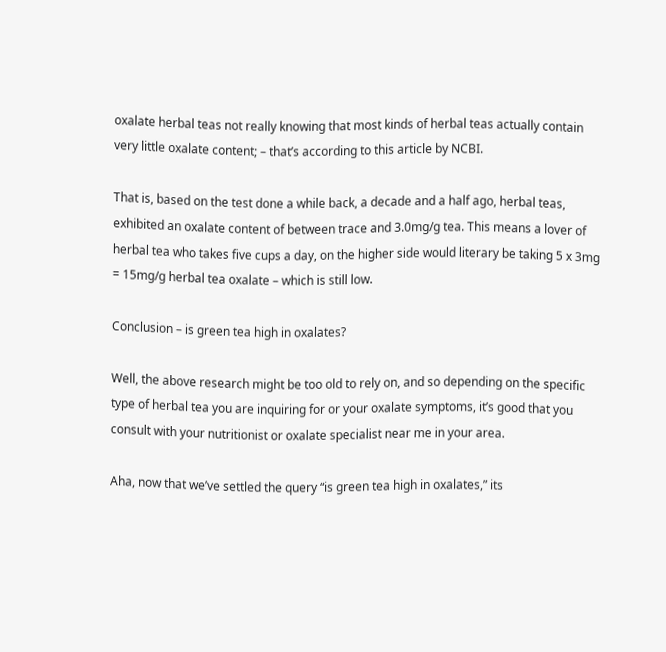oxalate herbal teas not really knowing that most kinds of herbal teas actually contain very little oxalate content; – that’s according to this article by NCBI.

That is, based on the test done a while back, a decade and a half ago, herbal teas, exhibited an oxalate content of between trace and 3.0mg/g tea. This means a lover of herbal tea who takes five cups a day, on the higher side would literary be taking 5 x 3mg = 15mg/g herbal tea oxalate – which is still low.

Conclusion – is green tea high in oxalates?

Well, the above research might be too old to rely on, and so depending on the specific type of herbal tea you are inquiring for or your oxalate symptoms, it’s good that you consult with your nutritionist or oxalate specialist near me in your area.

Aha, now that we’ve settled the query “is green tea high in oxalates,” its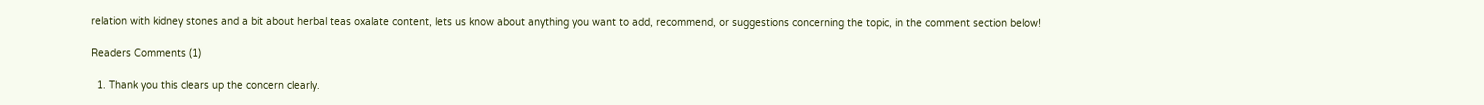relation with kidney stones and a bit about herbal teas oxalate content, lets us know about anything you want to add, recommend, or suggestions concerning the topic, in the comment section below!

Readers Comments (1)

  1. Thank you this clears up the concern clearly.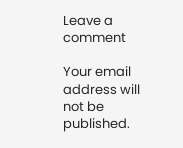Leave a comment

Your email address will not be published.